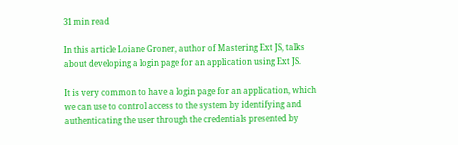31 min read

In this article Loiane Groner, author of Mastering Ext JS, talks about developing a login page for an application using Ext JS.

It is very common to have a login page for an application, which we can use to control access to the system by identifying and authenticating the user through the credentials presented by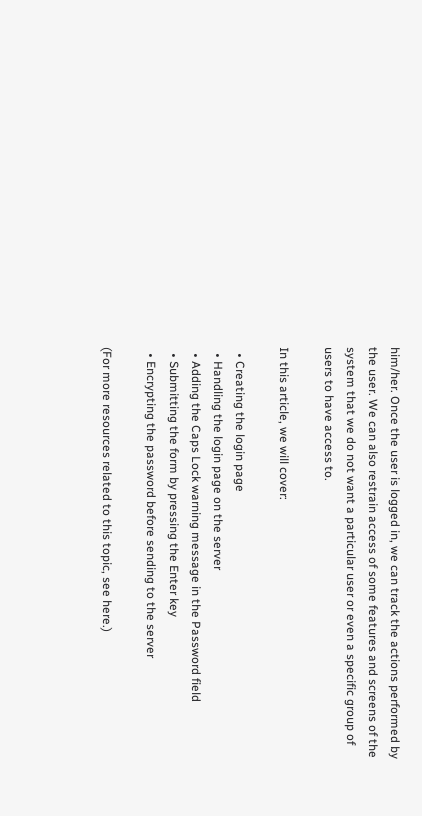him/her. Once the user is logged in, we can track the actions performed by the user. We can also restrain access of some features and screens of the system that we do not want a particular user or even a specific group of users to have access to.

In this article, we will cover:

  • Creating the login page
  • Handling the login page on the server
  • Adding the Caps Lock warning message in the Password field
  • Submitting the form by pressing the Enter key
  • Encrypting the password before sending to the server

(For more resources related to this topic, see here.)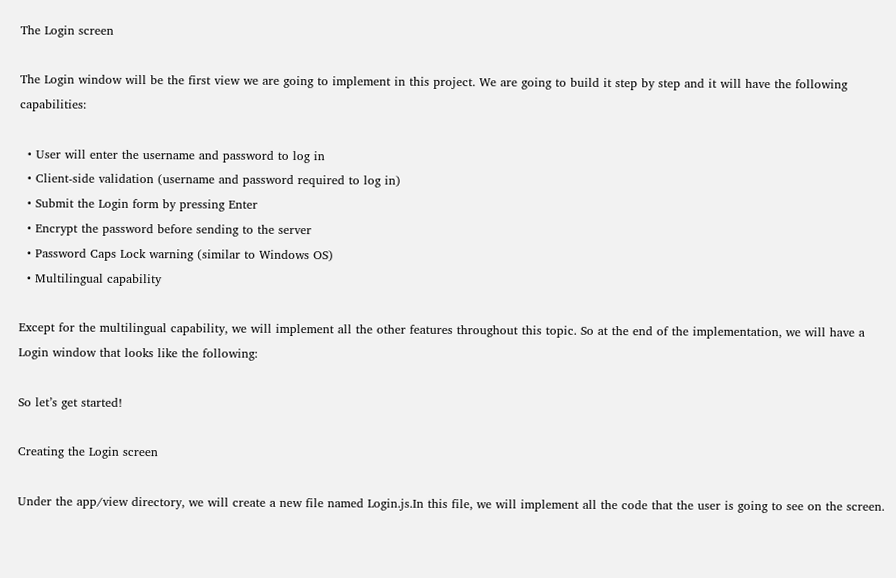The Login screen

The Login window will be the first view we are going to implement in this project. We are going to build it step by step and it will have the following capabilities:

  • User will enter the username and password to log in
  • Client-side validation (username and password required to log in)
  • Submit the Login form by pressing Enter
  • Encrypt the password before sending to the server
  • Password Caps Lock warning (similar to Windows OS)
  • Multilingual capability

Except for the multilingual capability, we will implement all the other features throughout this topic. So at the end of the implementation, we will have a Login window that looks like the following:

So let’s get started!

Creating the Login screen

Under the app/view directory, we will create a new file named Login.js.In this file, we will implement all the code that the user is going to see on the screen.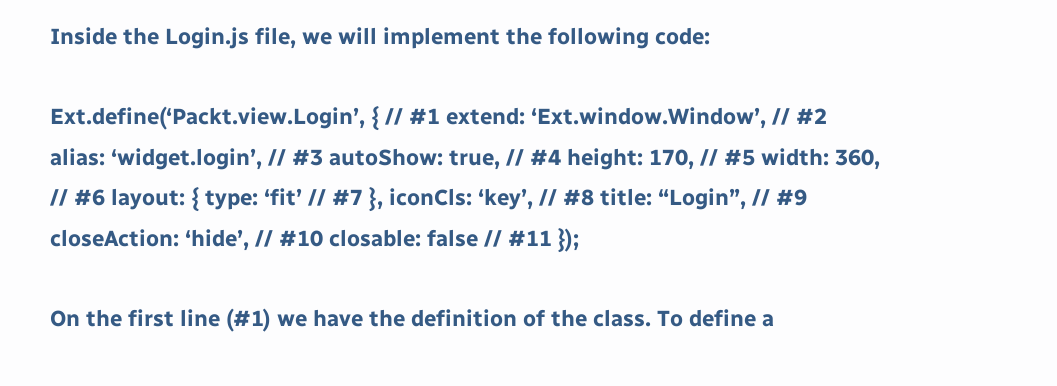Inside the Login.js file, we will implement the following code:

Ext.define(‘Packt.view.Login’, { // #1 extend: ‘Ext.window.Window’, // #2 alias: ‘widget.login’, // #3 autoShow: true, // #4 height: 170, // #5 width: 360, // #6 layout: { type: ‘fit’ // #7 }, iconCls: ‘key’, // #8 title: “Login”, // #9 closeAction: ‘hide’, // #10 closable: false // #11 });

On the first line (#1) we have the definition of the class. To define a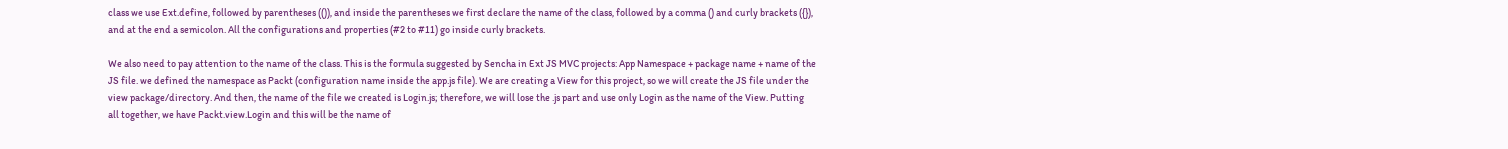class we use Ext.define, followed by parentheses (()), and inside the parentheses we first declare the name of the class, followed by a comma () and curly brackets ({}), and at the end a semicolon. All the configurations and properties (#2 to #11) go inside curly brackets.

We also need to pay attention to the name of the class. This is the formula suggested by Sencha in Ext JS MVC projects: App Namespace + package name + name of the JS file. we defined the namespace as Packt (configuration name inside the app.js file). We are creating a View for this project, so we will create the JS file under the view package/directory. And then, the name of the file we created is Login.js; therefore, we will lose the .js part and use only Login as the name of the View. Putting all together, we have Packt.view.Login and this will be the name of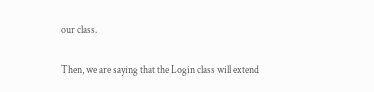our class.

Then, we are saying that the Login class will extend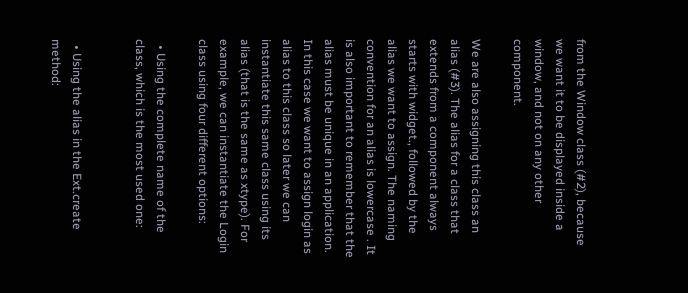from the Window class (#2), because we want it to be displayed inside a window, and not on any other component.

We are also assigning this class an alias (#3). The alias for a class that extends from a component always starts with widget., followed by the alias we want to assign. The naming convention for an alias is lowercase . It is also important to remember that the alias must be unique in an application. In this case we want to assign login as alias to this class so later we can instantiate this same class using its alias (that is the same as xtype). For example, we can instantiate the Login class using four different options:

  • Using the complete name of the class, which is the most used one:


  • Using the alias in the Ext.create method: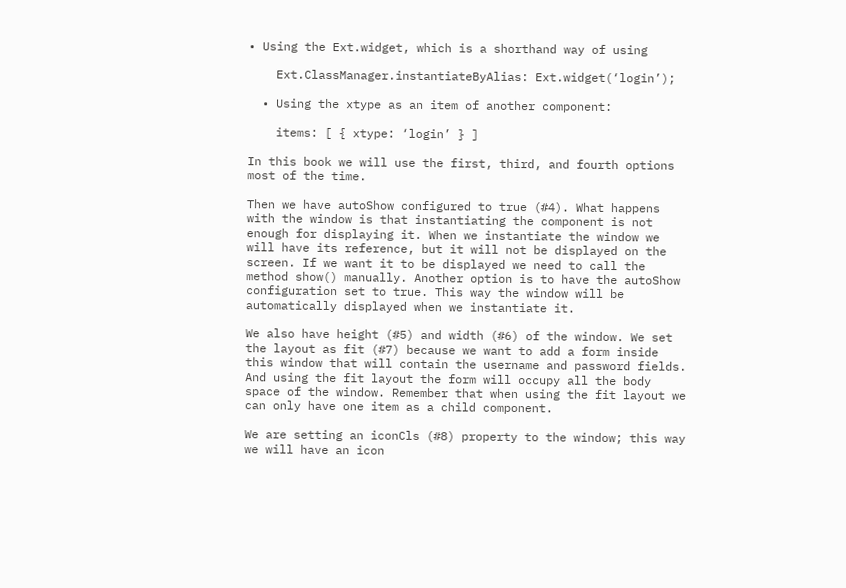• Using the Ext.widget, which is a shorthand way of using

    Ext.ClassManager.instantiateByAlias: Ext.widget(‘login’);

  • Using the xtype as an item of another component:

    items: [ { xtype: ‘login’ } ]

In this book we will use the first, third, and fourth options most of the time.

Then we have autoShow configured to true (#4). What happens with the window is that instantiating the component is not enough for displaying it. When we instantiate the window we will have its reference, but it will not be displayed on the screen. If we want it to be displayed we need to call the method show() manually. Another option is to have the autoShow configuration set to true. This way the window will be automatically displayed when we instantiate it.

We also have height (#5) and width (#6) of the window. We set the layout as fit (#7) because we want to add a form inside this window that will contain the username and password fields. And using the fit layout the form will occupy all the body space of the window. Remember that when using the fit layout we can only have one item as a child component.

We are setting an iconCls (#8) property to the window; this way we will have an icon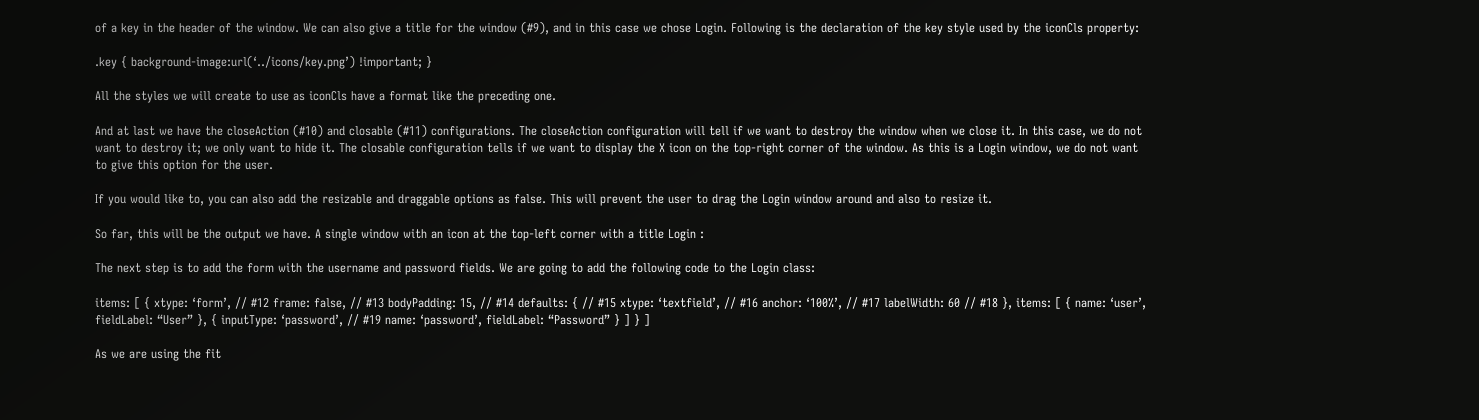of a key in the header of the window. We can also give a title for the window (#9), and in this case we chose Login. Following is the declaration of the key style used by the iconCls property:

.key { background-image:url(‘../icons/key.png’) !important; }

All the styles we will create to use as iconCls have a format like the preceding one.

And at last we have the closeAction (#10) and closable (#11) configurations. The closeAction configuration will tell if we want to destroy the window when we close it. In this case, we do not want to destroy it; we only want to hide it. The closable configuration tells if we want to display the X icon on the top-right corner of the window. As this is a Login window, we do not want to give this option for the user.

If you would like to, you can also add the resizable and draggable options as false. This will prevent the user to drag the Login window around and also to resize it.

So far, this will be the output we have. A single window with an icon at the top-left corner with a title Login :

The next step is to add the form with the username and password fields. We are going to add the following code to the Login class:

items: [ { xtype: ‘form’, // #12 frame: false, // #13 bodyPadding: 15, // #14 defaults: { // #15 xtype: ‘textfield’, // #16 anchor: ‘100%’, // #17 labelWidth: 60 // #18 }, items: [ { name: ‘user’, fieldLabel: “User” }, { inputType: ‘password’, // #19 name: ‘password’, fieldLabel: “Password” } ] } ]

As we are using the fit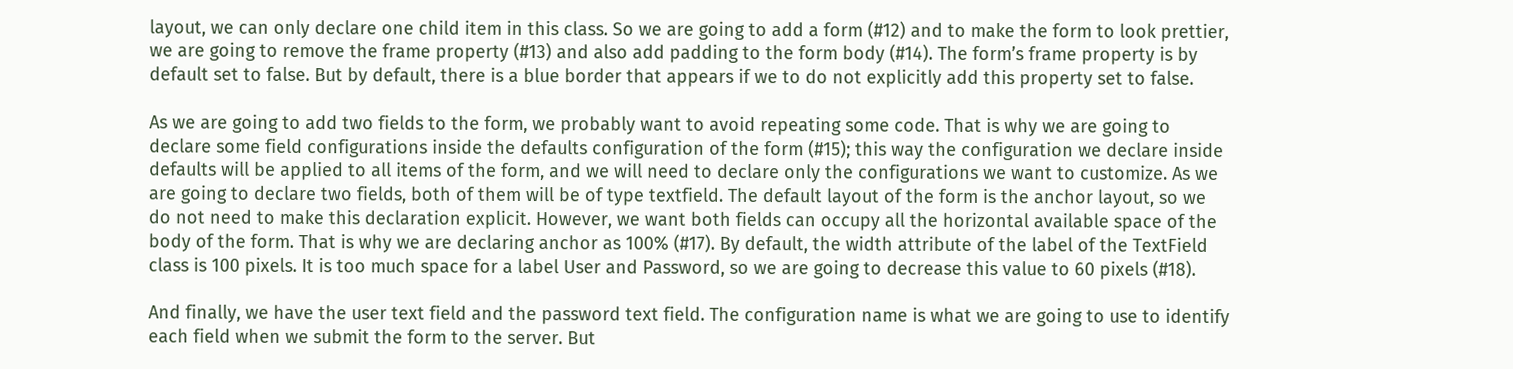layout, we can only declare one child item in this class. So we are going to add a form (#12) and to make the form to look prettier, we are going to remove the frame property (#13) and also add padding to the form body (#14). The form’s frame property is by default set to false. But by default, there is a blue border that appears if we to do not explicitly add this property set to false.

As we are going to add two fields to the form, we probably want to avoid repeating some code. That is why we are going to declare some field configurations inside the defaults configuration of the form (#15); this way the configuration we declare inside defaults will be applied to all items of the form, and we will need to declare only the configurations we want to customize. As we are going to declare two fields, both of them will be of type textfield. The default layout of the form is the anchor layout, so we do not need to make this declaration explicit. However, we want both fields can occupy all the horizontal available space of the body of the form. That is why we are declaring anchor as 100% (#17). By default, the width attribute of the label of the TextField class is 100 pixels. It is too much space for a label User and Password, so we are going to decrease this value to 60 pixels (#18).

And finally, we have the user text field and the password text field. The configuration name is what we are going to use to identify each field when we submit the form to the server. But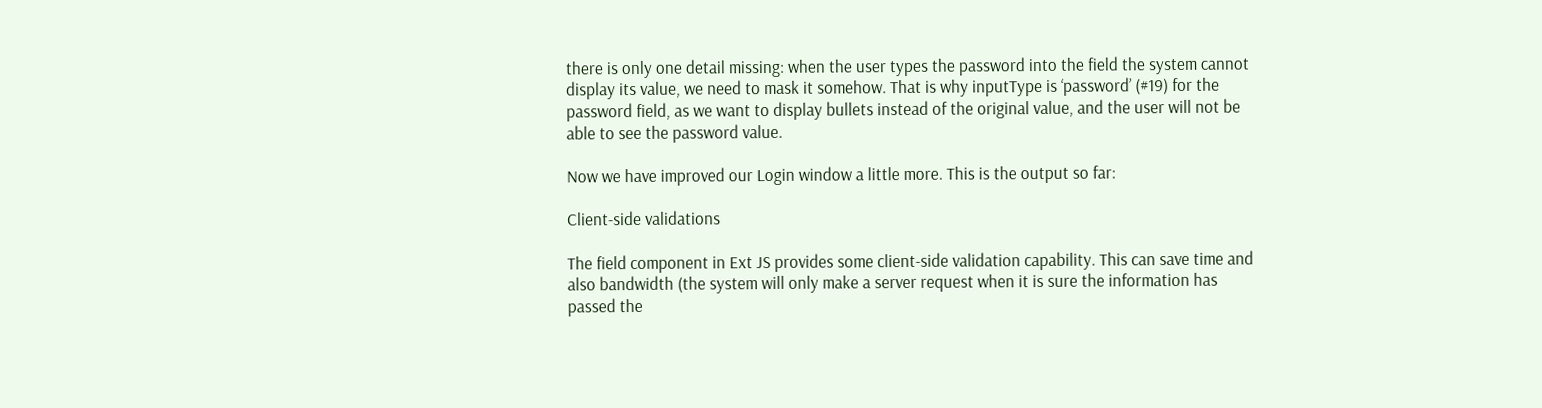there is only one detail missing: when the user types the password into the field the system cannot display its value, we need to mask it somehow. That is why inputType is ‘password’ (#19) for the password field, as we want to display bullets instead of the original value, and the user will not be able to see the password value.

Now we have improved our Login window a little more. This is the output so far:

Client-side validations

The field component in Ext JS provides some client-side validation capability. This can save time and also bandwidth (the system will only make a server request when it is sure the information has passed the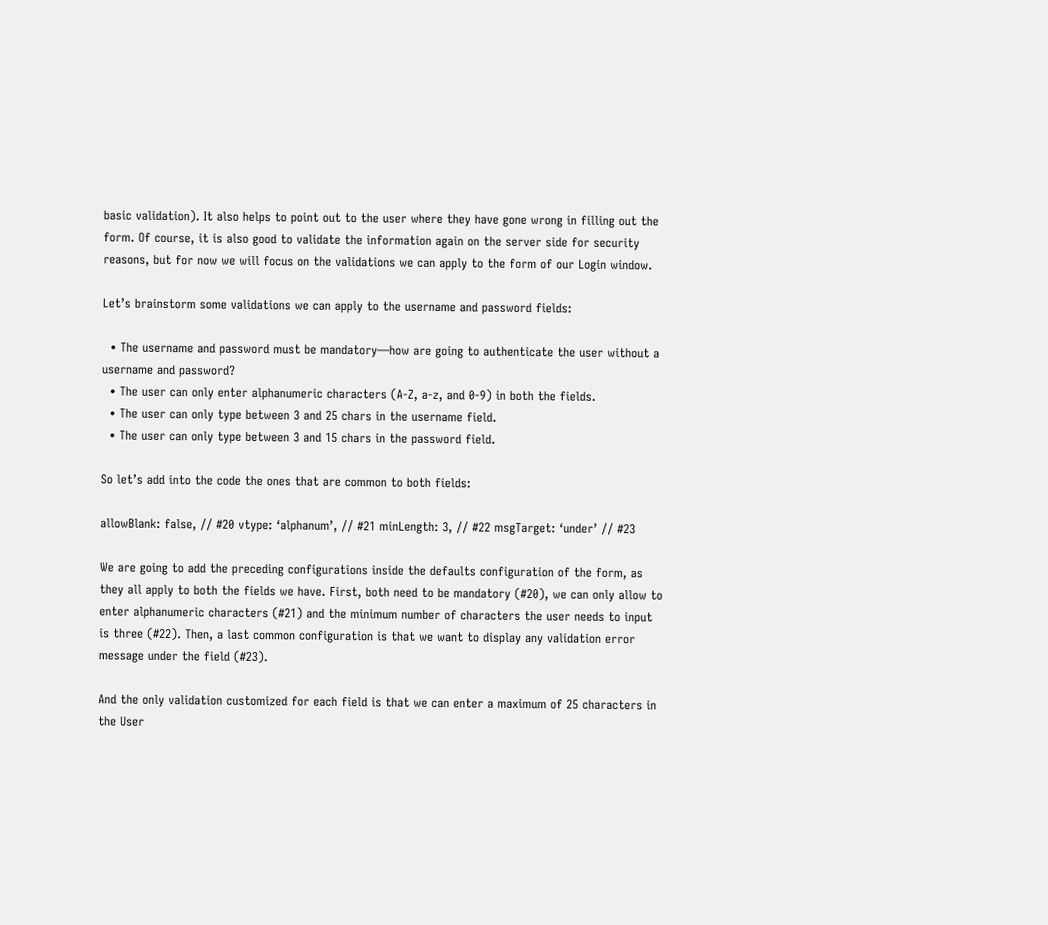basic validation). It also helps to point out to the user where they have gone wrong in filling out the form. Of course, it is also good to validate the information again on the server side for security reasons, but for now we will focus on the validations we can apply to the form of our Login window.

Let’s brainstorm some validations we can apply to the username and password fields:

  • The username and password must be mandatory—how are going to authenticate the user without a username and password?
  • The user can only enter alphanumeric characters (A-Z, a-z, and 0-9) in both the fields.
  • The user can only type between 3 and 25 chars in the username field.
  • The user can only type between 3 and 15 chars in the password field.

So let’s add into the code the ones that are common to both fields:

allowBlank: false, // #20 vtype: ‘alphanum’, // #21 minLength: 3, // #22 msgTarget: ‘under’ // #23

We are going to add the preceding configurations inside the defaults configuration of the form, as they all apply to both the fields we have. First, both need to be mandatory (#20), we can only allow to enter alphanumeric characters (#21) and the minimum number of characters the user needs to input is three (#22). Then, a last common configuration is that we want to display any validation error message under the field (#23).

And the only validation customized for each field is that we can enter a maximum of 25 characters in the User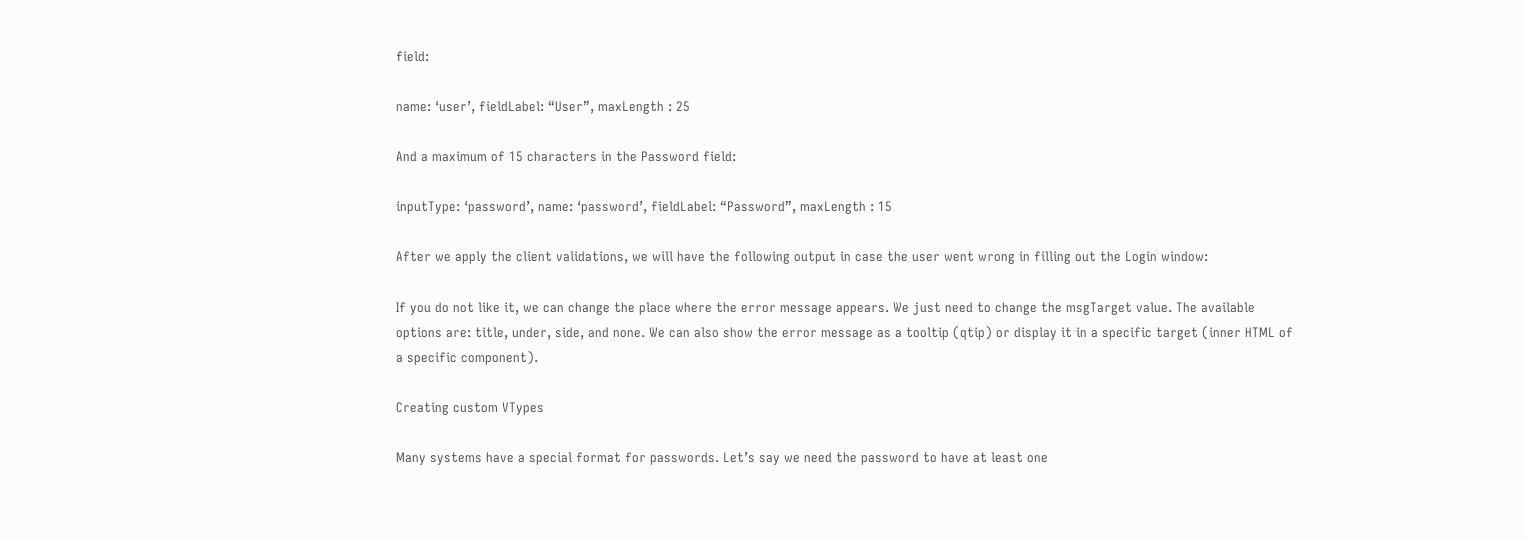field:

name: ‘user’, fieldLabel: “User”, maxLength : 25

And a maximum of 15 characters in the Password field:

inputType: ‘password’, name: ‘password’, fieldLabel: “Password”, maxLength : 15

After we apply the client validations, we will have the following output in case the user went wrong in filling out the Login window:

If you do not like it, we can change the place where the error message appears. We just need to change the msgTarget value. The available options are: title, under, side, and none. We can also show the error message as a tooltip (qtip) or display it in a specific target (inner HTML of a specific component).

Creating custom VTypes

Many systems have a special format for passwords. Let’s say we need the password to have at least one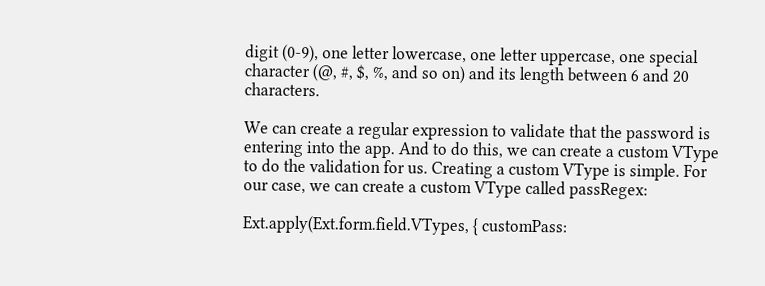digit (0-9), one letter lowercase, one letter uppercase, one special character (@, #, $, %, and so on) and its length between 6 and 20 characters.

We can create a regular expression to validate that the password is entering into the app. And to do this, we can create a custom VType to do the validation for us. Creating a custom VType is simple. For our case, we can create a custom VType called passRegex:

Ext.apply(Ext.form.field.VTypes, { customPass: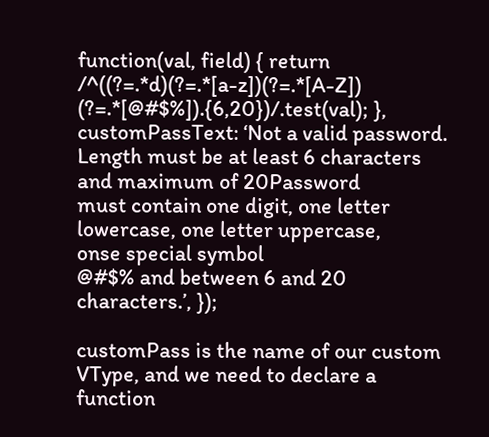function(val, field) { return /^((?=.*d)(?=.*[a-z])(?=.*[A-Z])
(?=.*[@#$%]).{6,20})/.test(val); }, customPassText: ‘Not a valid password.
Length must be at least 6 characters and maximum of 20Password
must contain one digit, one letter lowercase, one letter uppercase,
onse special symbol
@#$% and between 6 and 20 characters.’, });

customPass is the name of our custom VType, and we need to declare a function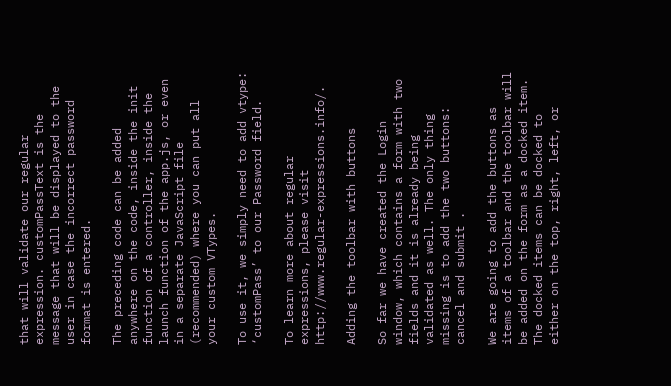that will validate our regular expression. customPassText is the message that will be displayed to the user in case the incorrect password format is entered.

The preceding code can be added anywhere on the code, inside the init function of a controller, inside the launch function of the app.js, or even in a separate JavaScript file (recommended) where you can put all your custom VTypes.

To use it, we simply need to add vtype: ‘customPass’ to our Password field.

To learn more about regular expressions, please visit http://www.regular-expressions.info/.

Adding the toolbar with buttons

So far we have created the Login window, which contains a form with two fields and it is already being validated as well. The only thing missing is to add the two buttons: cancel and submit .

We are going to add the buttons as items of a toolbar and the toolbar will be added on the form as a docked item. The docked items can be docked to either on the top, right, left, or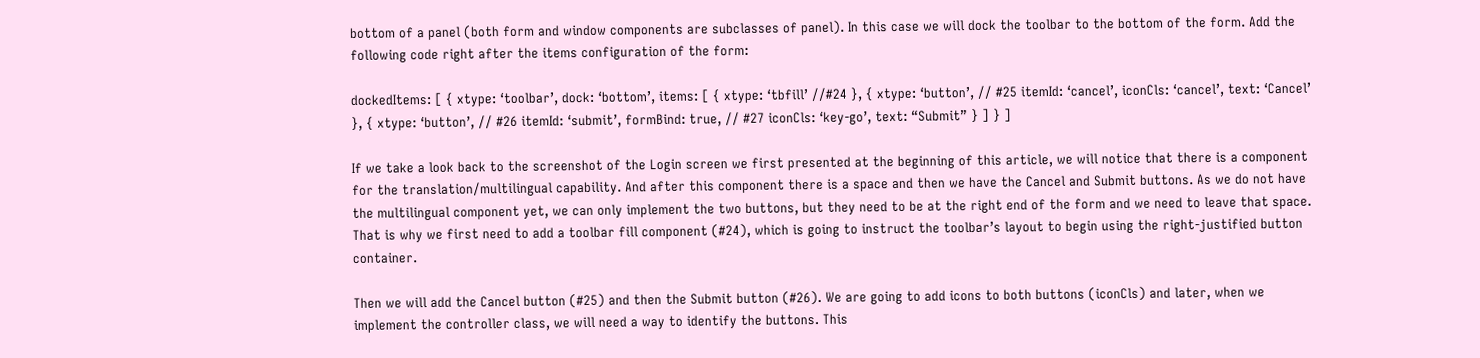bottom of a panel (both form and window components are subclasses of panel). In this case we will dock the toolbar to the bottom of the form. Add the following code right after the items configuration of the form:

dockedItems: [ { xtype: ‘toolbar’, dock: ‘bottom’, items: [ { xtype: ‘tbfill’ //#24 }, { xtype: ‘button’, // #25 itemId: ‘cancel’, iconCls: ‘cancel’, text: ‘Cancel’ }, { xtype: ‘button’, // #26 itemId: ‘submit’, formBind: true, // #27 iconCls: ‘key-go’, text: “Submit” } ] } ]

If we take a look back to the screenshot of the Login screen we first presented at the beginning of this article, we will notice that there is a component for the translation/multilingual capability. And after this component there is a space and then we have the Cancel and Submit buttons. As we do not have the multilingual component yet, we can only implement the two buttons, but they need to be at the right end of the form and we need to leave that space. That is why we first need to add a toolbar fill component (#24), which is going to instruct the toolbar’s layout to begin using the right-justified button container.

Then we will add the Cancel button (#25) and then the Submit button (#26). We are going to add icons to both buttons (iconCls) and later, when we implement the controller class, we will need a way to identify the buttons. This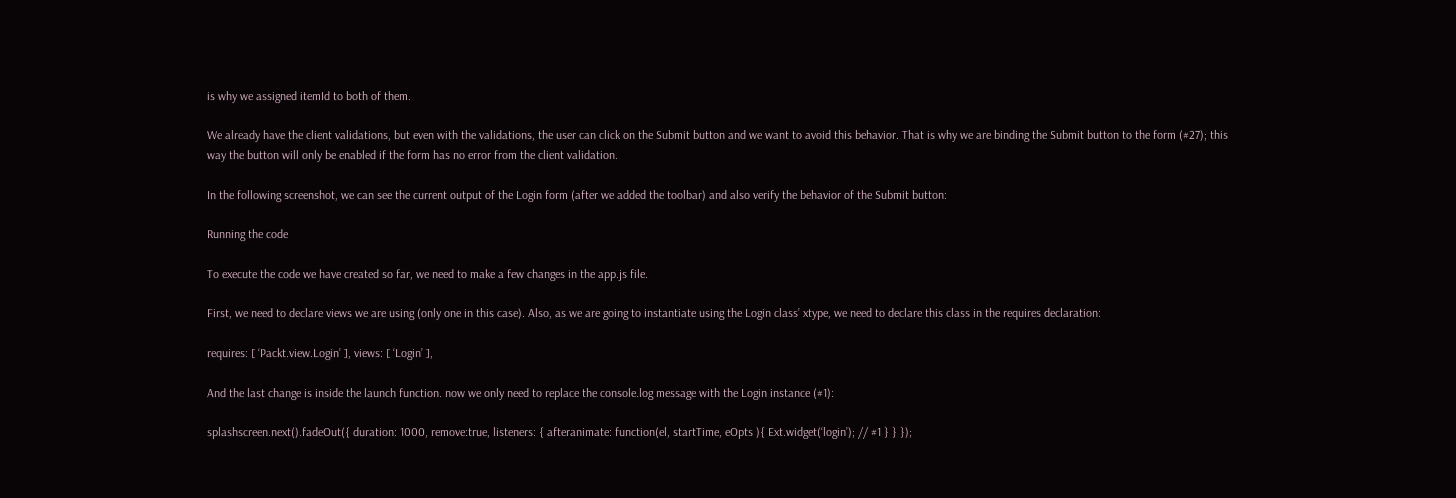is why we assigned itemId to both of them.

We already have the client validations, but even with the validations, the user can click on the Submit button and we want to avoid this behavior. That is why we are binding the Submit button to the form (#27); this way the button will only be enabled if the form has no error from the client validation.

In the following screenshot, we can see the current output of the Login form (after we added the toolbar) and also verify the behavior of the Submit button:

Running the code

To execute the code we have created so far, we need to make a few changes in the app.js file.

First, we need to declare views we are using (only one in this case). Also, as we are going to instantiate using the Login class’ xtype, we need to declare this class in the requires declaration:

requires: [ ‘Packt.view.Login’ ], views: [ ‘Login’ ],

And the last change is inside the launch function. now we only need to replace the console.log message with the Login instance (#1):

splashscreen.next().fadeOut({ duration: 1000, remove:true, listeners: { afteranimate: function(el, startTime, eOpts ){ Ext.widget(‘login’); // #1 } } });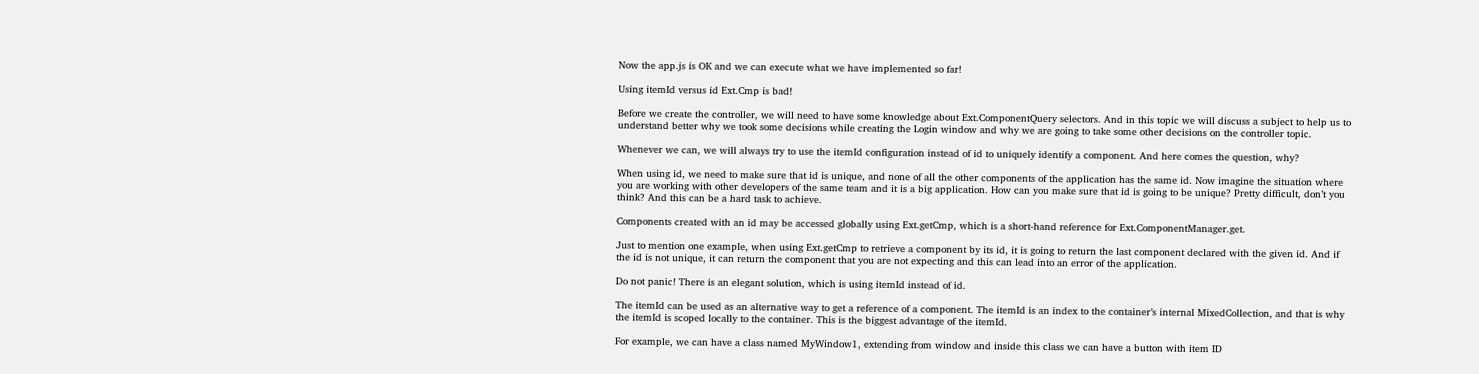Now the app.js is OK and we can execute what we have implemented so far!

Using itemId versus id Ext.Cmp is bad!

Before we create the controller, we will need to have some knowledge about Ext.ComponentQuery selectors. And in this topic we will discuss a subject to help us to understand better why we took some decisions while creating the Login window and why we are going to take some other decisions on the controller topic.

Whenever we can, we will always try to use the itemId configuration instead of id to uniquely identify a component. And here comes the question, why?

When using id, we need to make sure that id is unique, and none of all the other components of the application has the same id. Now imagine the situation where you are working with other developers of the same team and it is a big application. How can you make sure that id is going to be unique? Pretty difficult, don’t you think? And this can be a hard task to achieve.

Components created with an id may be accessed globally using Ext.getCmp, which is a short-hand reference for Ext.ComponentManager.get.

Just to mention one example, when using Ext.getCmp to retrieve a component by its id, it is going to return the last component declared with the given id. And if the id is not unique, it can return the component that you are not expecting and this can lead into an error of the application.

Do not panic! There is an elegant solution, which is using itemId instead of id.

The itemId can be used as an alternative way to get a reference of a component. The itemId is an index to the container’s internal MixedCollection, and that is why the itemId is scoped locally to the container. This is the biggest advantage of the itemId.

For example, we can have a class named MyWindow1, extending from window and inside this class we can have a button with item ID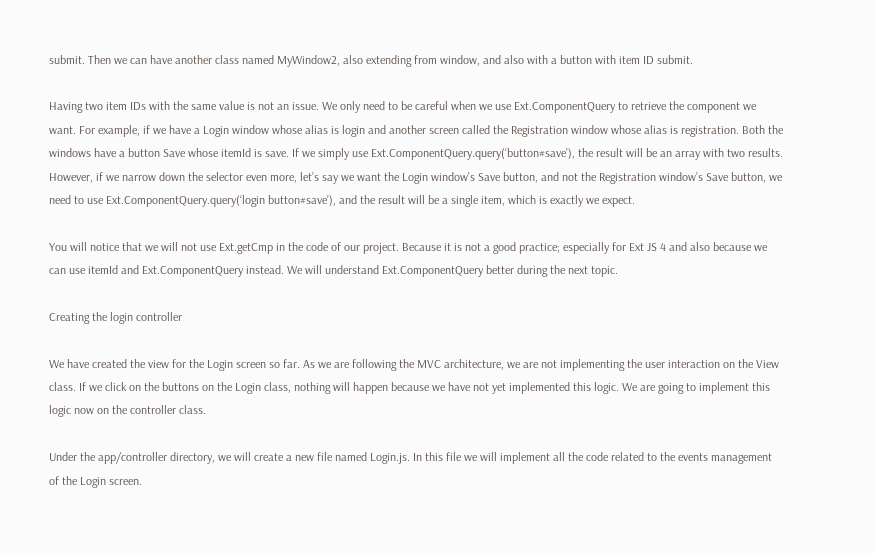submit. Then we can have another class named MyWindow2, also extending from window, and also with a button with item ID submit.

Having two item IDs with the same value is not an issue. We only need to be careful when we use Ext.ComponentQuery to retrieve the component we want. For example, if we have a Login window whose alias is login and another screen called the Registration window whose alias is registration. Both the windows have a button Save whose itemId is save. If we simply use Ext.ComponentQuery.query(‘button#save’), the result will be an array with two results. However, if we narrow down the selector even more, let’s say we want the Login window’s Save button, and not the Registration window’s Save button, we need to use Ext.ComponentQuery.query(‘login button#save’), and the result will be a single item, which is exactly we expect.

You will notice that we will not use Ext.getCmp in the code of our project. Because it is not a good practice; especially for Ext JS 4 and also because we can use itemId and Ext.ComponentQuery instead. We will understand Ext.ComponentQuery better during the next topic.

Creating the login controller

We have created the view for the Login screen so far. As we are following the MVC architecture, we are not implementing the user interaction on the View class. If we click on the buttons on the Login class, nothing will happen because we have not yet implemented this logic. We are going to implement this logic now on the controller class.

Under the app/controller directory, we will create a new file named Login.js. In this file we will implement all the code related to the events management of the Login screen.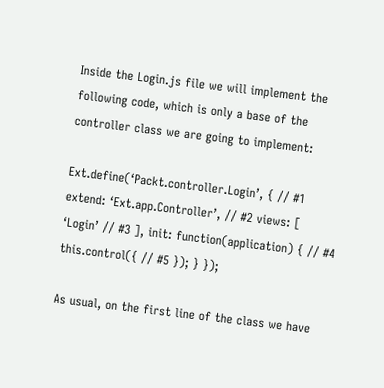Inside the Login.js file we will implement the following code, which is only a base of the controller class we are going to implement:

Ext.define(‘Packt.controller.Login’, { // #1 extend: ‘Ext.app.Controller’, // #2 views: [ ‘Login’ // #3 ], init: function(application) { // #4 this.control({ // #5 }); } });

As usual, on the first line of the class we have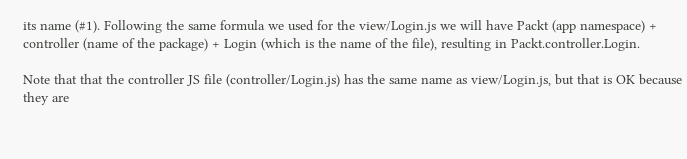its name (#1). Following the same formula we used for the view/Login.js we will have Packt (app namespace) + controller (name of the package) + Login (which is the name of the file), resulting in Packt.controller.Login.

Note that that the controller JS file (controller/Login.js) has the same name as view/Login.js, but that is OK because they are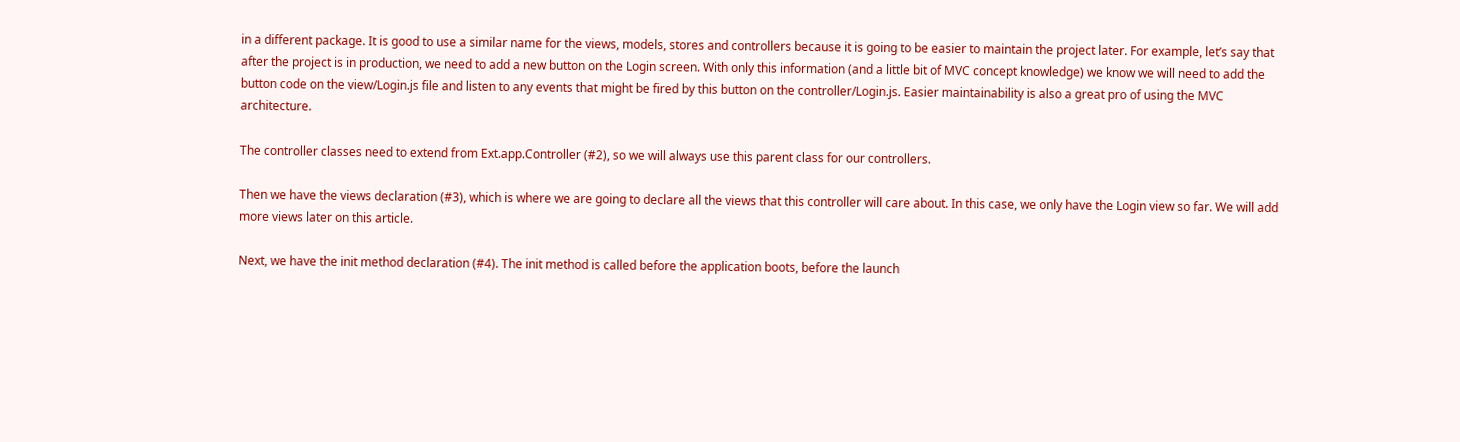in a different package. It is good to use a similar name for the views, models, stores and controllers because it is going to be easier to maintain the project later. For example, let’s say that after the project is in production, we need to add a new button on the Login screen. With only this information (and a little bit of MVC concept knowledge) we know we will need to add the button code on the view/Login.js file and listen to any events that might be fired by this button on the controller/Login.js. Easier maintainability is also a great pro of using the MVC architecture.

The controller classes need to extend from Ext.app.Controller (#2), so we will always use this parent class for our controllers.

Then we have the views declaration (#3), which is where we are going to declare all the views that this controller will care about. In this case, we only have the Login view so far. We will add more views later on this article.

Next, we have the init method declaration (#4). The init method is called before the application boots, before the launch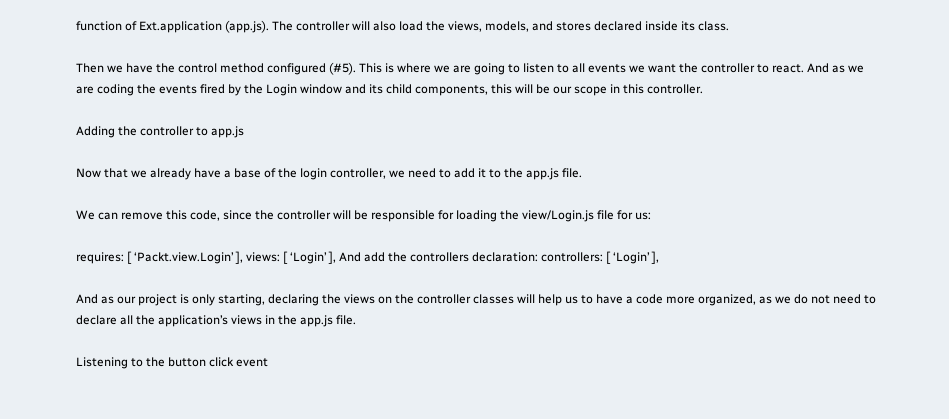function of Ext.application (app.js). The controller will also load the views, models, and stores declared inside its class.

Then we have the control method configured (#5). This is where we are going to listen to all events we want the controller to react. And as we are coding the events fired by the Login window and its child components, this will be our scope in this controller.

Adding the controller to app.js

Now that we already have a base of the login controller, we need to add it to the app.js file.

We can remove this code, since the controller will be responsible for loading the view/Login.js file for us:

requires: [ ‘Packt.view.Login’ ], views: [ ‘Login’ ], And add the controllers declaration: controllers: [ ‘Login’ ],

And as our project is only starting, declaring the views on the controller classes will help us to have a code more organized, as we do not need to declare all the application’s views in the app.js file.

Listening to the button click event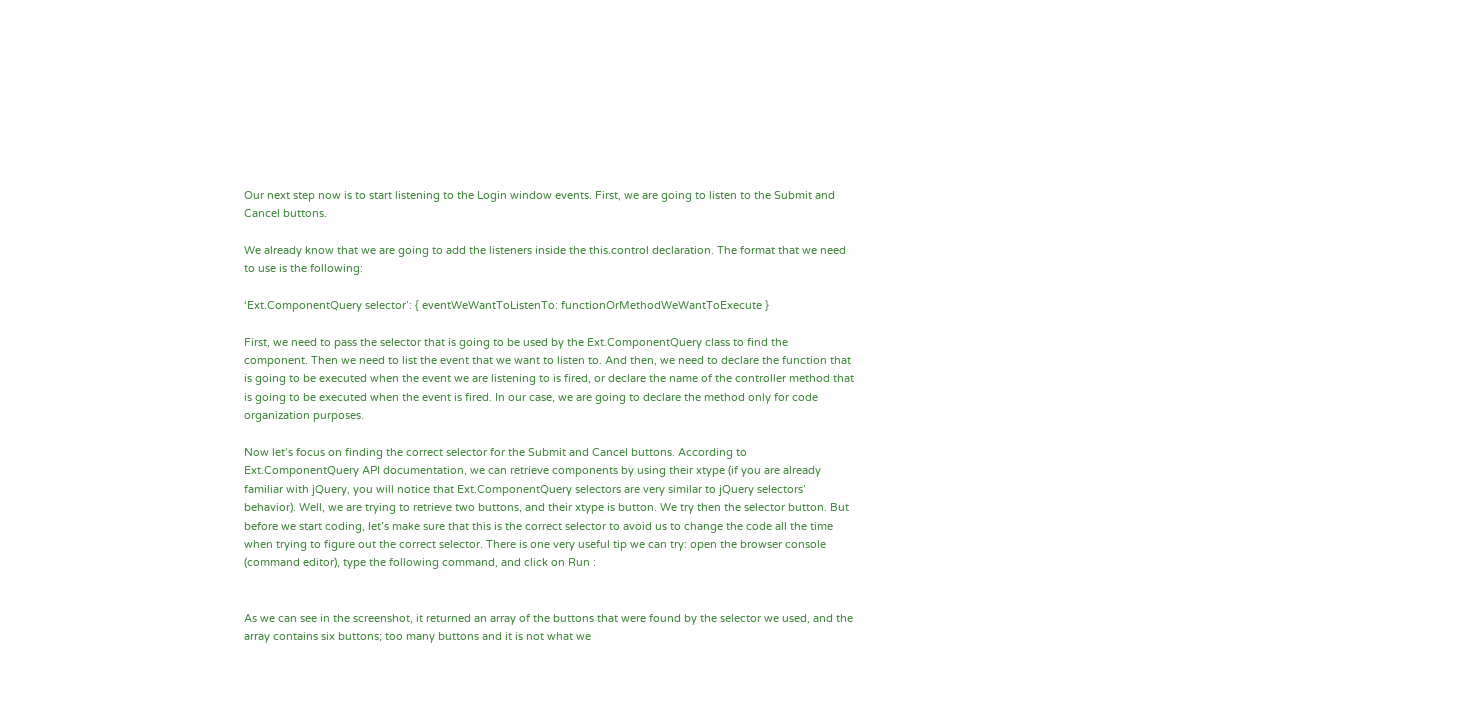Our next step now is to start listening to the Login window events. First, we are going to listen to the Submit and Cancel buttons.

We already know that we are going to add the listeners inside the this.control declaration. The format that we need to use is the following:

‘Ext.ComponentQuery selector’: { eventWeWantToListenTo: functionOrMethodWeWantToExecute }

First, we need to pass the selector that is going to be used by the Ext.ComponentQuery class to find the component. Then we need to list the event that we want to listen to. And then, we need to declare the function that is going to be executed when the event we are listening to is fired, or declare the name of the controller method that is going to be executed when the event is fired. In our case, we are going to declare the method only for code organization purposes.

Now let’s focus on finding the correct selector for the Submit and Cancel buttons. According to Ext.ComponentQuery API documentation, we can retrieve components by using their xtype (if you are already familiar with jQuery, you will notice that Ext.ComponentQuery selectors are very similar to jQuery selectors’ behavior). Well, we are trying to retrieve two buttons, and their xtype is button. We try then the selector button. But before we start coding, let’s make sure that this is the correct selector to avoid us to change the code all the time when trying to figure out the correct selector. There is one very useful tip we can try: open the browser console (command editor), type the following command, and click on Run :


As we can see in the screenshot, it returned an array of the buttons that were found by the selector we used, and the array contains six buttons; too many buttons and it is not what we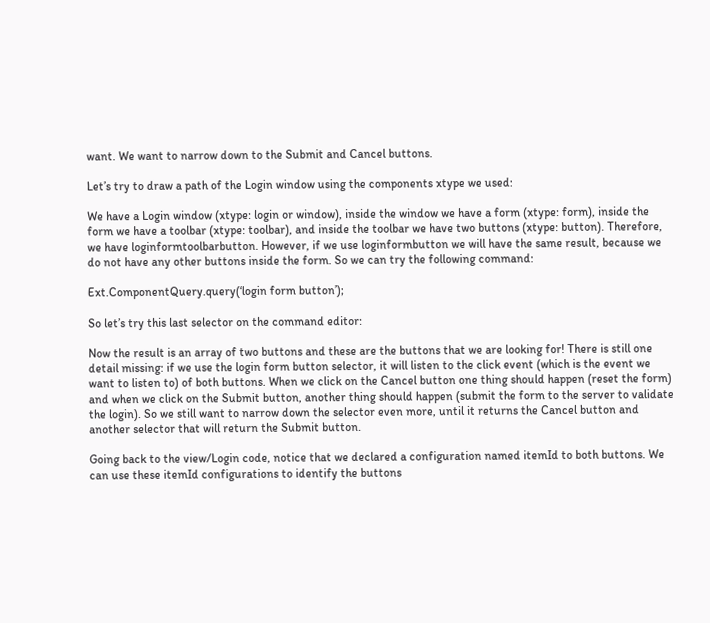want. We want to narrow down to the Submit and Cancel buttons.

Let’s try to draw a path of the Login window using the components xtype we used:

We have a Login window (xtype: login or window), inside the window we have a form (xtype: form), inside the form we have a toolbar (xtype: toolbar), and inside the toolbar we have two buttons (xtype: button). Therefore, we have loginformtoolbarbutton. However, if we use loginformbutton we will have the same result, because we do not have any other buttons inside the form. So we can try the following command:

Ext.ComponentQuery.query(‘login form button’);

So let’s try this last selector on the command editor:

Now the result is an array of two buttons and these are the buttons that we are looking for! There is still one detail missing: if we use the login form button selector, it will listen to the click event (which is the event we want to listen to) of both buttons. When we click on the Cancel button one thing should happen (reset the form) and when we click on the Submit button, another thing should happen (submit the form to the server to validate the login). So we still want to narrow down the selector even more, until it returns the Cancel button and another selector that will return the Submit button.

Going back to the view/Login code, notice that we declared a configuration named itemId to both buttons. We can use these itemId configurations to identify the buttons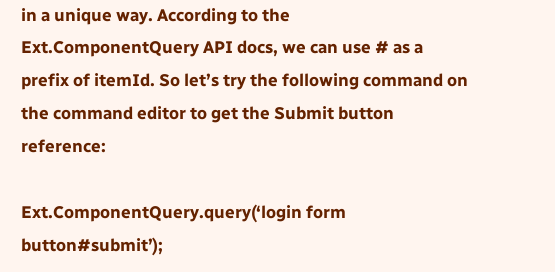in a unique way. According to the Ext.ComponentQuery API docs, we can use # as a prefix of itemId. So let’s try the following command on the command editor to get the Submit button reference:

Ext.ComponentQuery.query(‘login form button#submit’);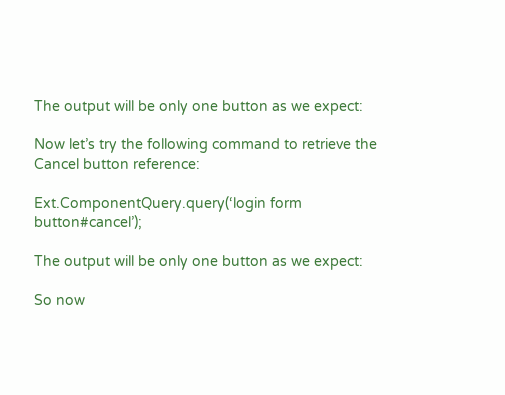The output will be only one button as we expect:

Now let’s try the following command to retrieve the Cancel button reference:

Ext.ComponentQuery.query(‘login form button#cancel’);

The output will be only one button as we expect:

So now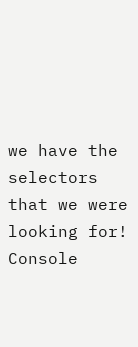we have the selectors that we were looking for! Console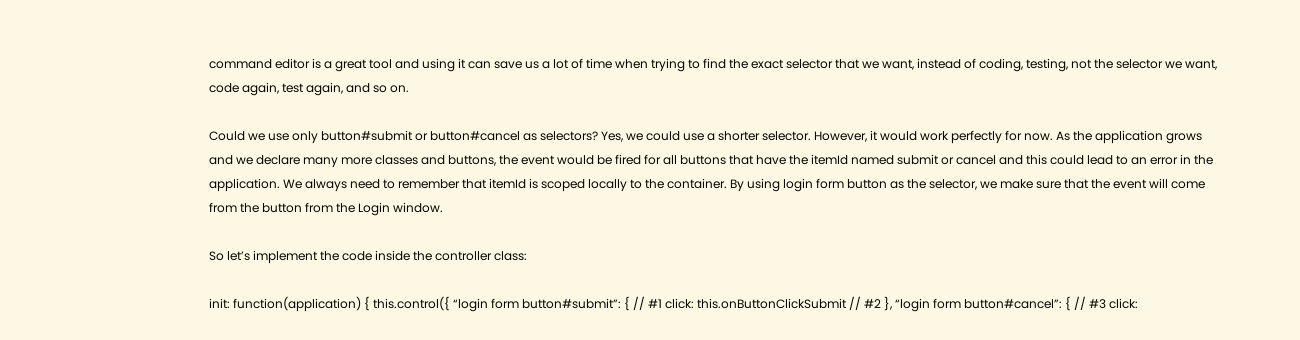command editor is a great tool and using it can save us a lot of time when trying to find the exact selector that we want, instead of coding, testing, not the selector we want, code again, test again, and so on.

Could we use only button#submit or button#cancel as selectors? Yes, we could use a shorter selector. However, it would work perfectly for now. As the application grows and we declare many more classes and buttons, the event would be fired for all buttons that have the itemId named submit or cancel and this could lead to an error in the application. We always need to remember that itemId is scoped locally to the container. By using login form button as the selector, we make sure that the event will come from the button from the Login window.

So let’s implement the code inside the controller class:

init: function(application) { this.control({ “login form button#submit”: { // #1 click: this.onButtonClickSubmit // #2 }, “login form button#cancel”: { // #3 click: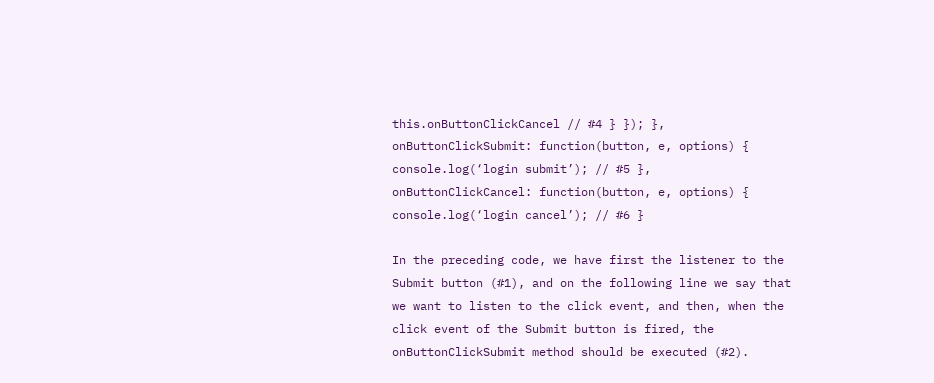this.onButtonClickCancel // #4 } }); }, onButtonClickSubmit: function(button, e, options) { console.log(‘login submit’); // #5 }, onButtonClickCancel: function(button, e, options) { console.log(‘login cancel’); // #6 }

In the preceding code, we have first the listener to the Submit button (#1), and on the following line we say that we want to listen to the click event, and then, when the click event of the Submit button is fired, the onButtonClickSubmit method should be executed (#2).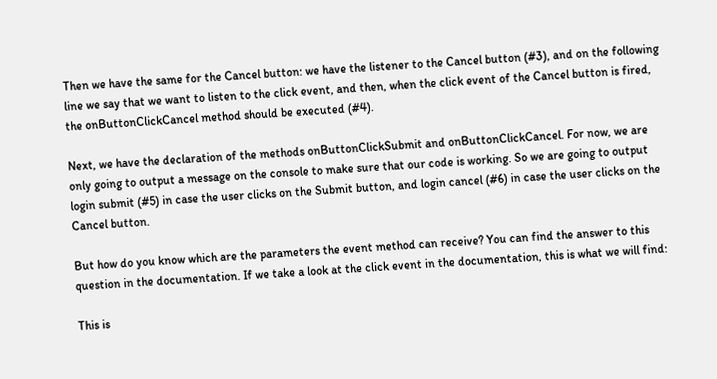Then we have the same for the Cancel button: we have the listener to the Cancel button (#3), and on the following line we say that we want to listen to the click event, and then, when the click event of the Cancel button is fired, the onButtonClickCancel method should be executed (#4).

Next, we have the declaration of the methods onButtonClickSubmit and onButtonClickCancel. For now, we are only going to output a message on the console to make sure that our code is working. So we are going to output login submit (#5) in case the user clicks on the Submit button, and login cancel (#6) in case the user clicks on the Cancel button.

But how do you know which are the parameters the event method can receive? You can find the answer to this question in the documentation. If we take a look at the click event in the documentation, this is what we will find:

This is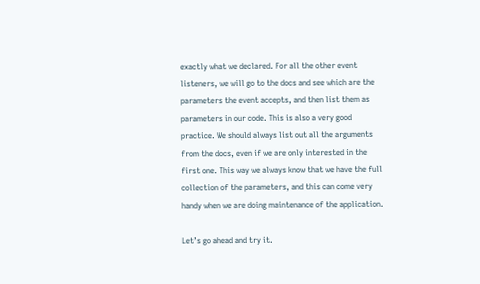exactly what we declared. For all the other event listeners, we will go to the docs and see which are the parameters the event accepts, and then list them as parameters in our code. This is also a very good practice. We should always list out all the arguments from the docs, even if we are only interested in the first one. This way we always know that we have the full collection of the parameters, and this can come very handy when we are doing maintenance of the application.

Let’s go ahead and try it.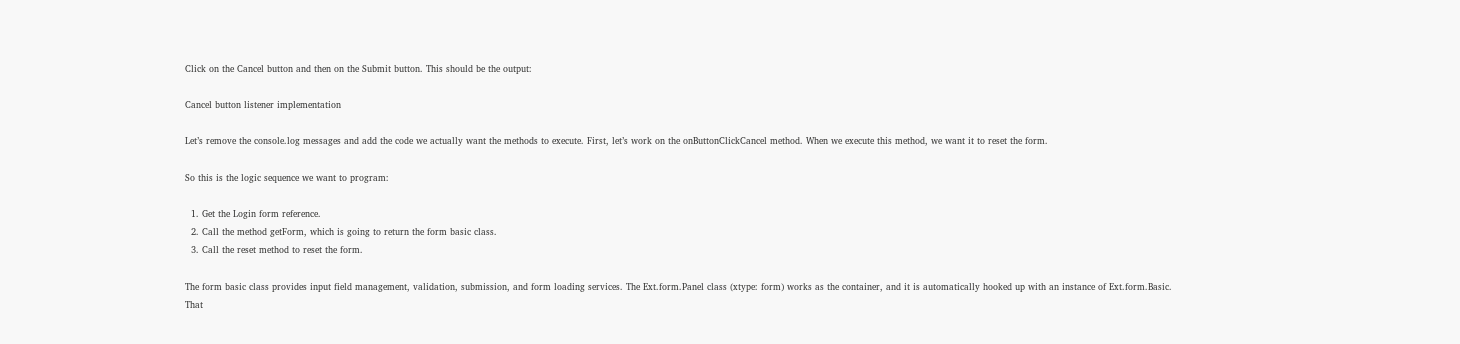Click on the Cancel button and then on the Submit button. This should be the output:

Cancel button listener implementation

Let’s remove the console.log messages and add the code we actually want the methods to execute. First, let’s work on the onButtonClickCancel method. When we execute this method, we want it to reset the form.

So this is the logic sequence we want to program:

  1. Get the Login form reference.
  2. Call the method getForm, which is going to return the form basic class.
  3. Call the reset method to reset the form.

The form basic class provides input field management, validation, submission, and form loading services. The Ext.form.Panel class (xtype: form) works as the container, and it is automatically hooked up with an instance of Ext.form.Basic. That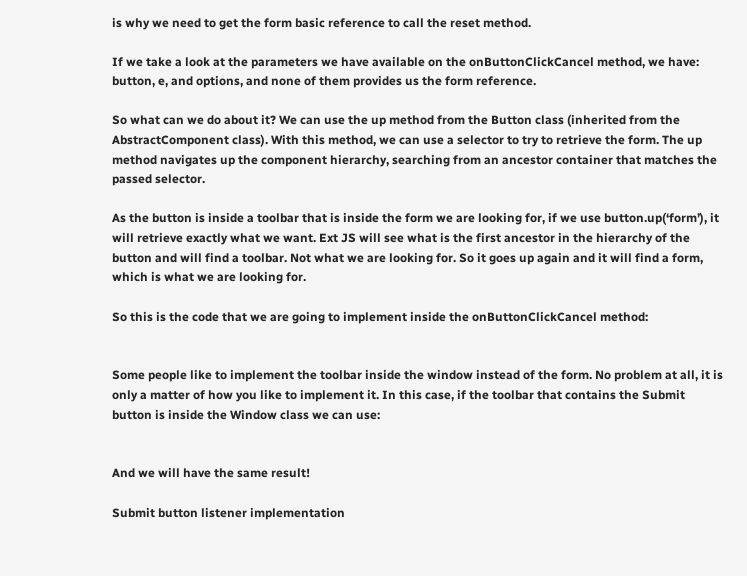is why we need to get the form basic reference to call the reset method.

If we take a look at the parameters we have available on the onButtonClickCancel method, we have: button, e, and options, and none of them provides us the form reference.

So what can we do about it? We can use the up method from the Button class (inherited from the AbstractComponent class). With this method, we can use a selector to try to retrieve the form. The up method navigates up the component hierarchy, searching from an ancestor container that matches the passed selector.

As the button is inside a toolbar that is inside the form we are looking for, if we use button.up(‘form’), it will retrieve exactly what we want. Ext JS will see what is the first ancestor in the hierarchy of the button and will find a toolbar. Not what we are looking for. So it goes up again and it will find a form, which is what we are looking for.

So this is the code that we are going to implement inside the onButtonClickCancel method:


Some people like to implement the toolbar inside the window instead of the form. No problem at all, it is only a matter of how you like to implement it. In this case, if the toolbar that contains the Submit button is inside the Window class we can use:


And we will have the same result!

Submit button listener implementation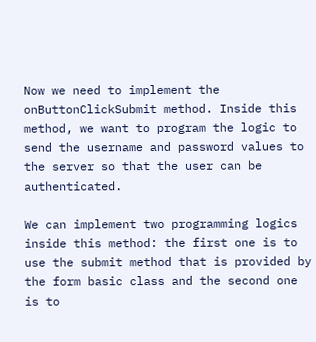Now we need to implement the onButtonClickSubmit method. Inside this method, we want to program the logic to send the username and password values to the server so that the user can be authenticated.

We can implement two programming logics inside this method: the first one is to use the submit method that is provided by the form basic class and the second one is to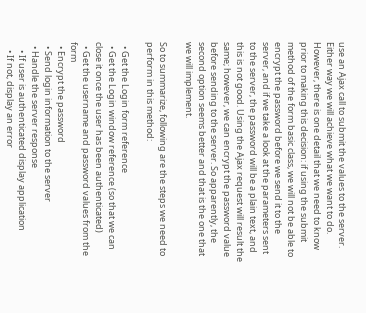use an Ajax call to submit the values to the server. Either way we will achieve what we want to do. However, there is one detail that we need to know prior to making this decision: if using the submit method of the form basic class, we will not be able to encrypt the password before we send it to the server, and if we take a look at the parameters sent to the server, the password will be a plain text, and this is not good. Using the Ajax request will result the same; however, we can encrypt the password value before sending to the server. So apparently, the second option seems better and that is the one that we will implement.

So to summarize, following are the steps we need to perform in this method:

  • Get the Login form reference
  • Get the Login window reference (so that we can close it once the user has been authenticated)
  • Get the username and password values from the form
  • Encrypt the password
  • Send login information to the server
  • Handle the server response
    • If user is authenticated display application
    • If not, display an error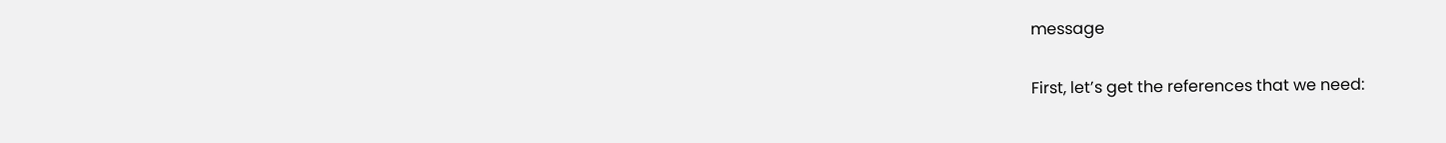message

First, let’s get the references that we need: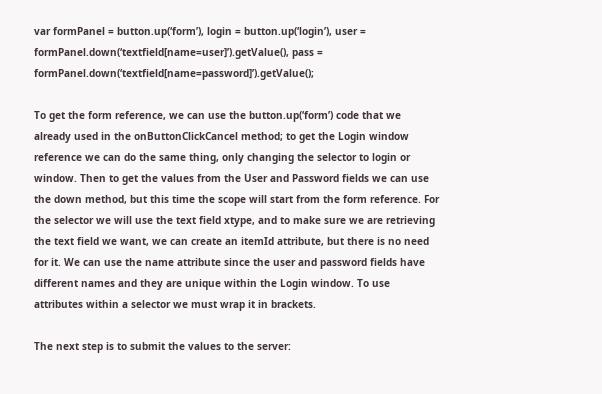var formPanel = button.up(‘form’), login = button.up(‘login’), user = formPanel.down(‘textfield[name=user]’).getValue(), pass = formPanel.down(‘textfield[name=password]’).getValue();

To get the form reference, we can use the button.up(‘form’) code that we already used in the onButtonClickCancel method; to get the Login window reference we can do the same thing, only changing the selector to login or window. Then to get the values from the User and Password fields we can use the down method, but this time the scope will start from the form reference. For the selector we will use the text field xtype, and to make sure we are retrieving the text field we want, we can create an itemId attribute, but there is no need for it. We can use the name attribute since the user and password fields have different names and they are unique within the Login window. To use attributes within a selector we must wrap it in brackets.

The next step is to submit the values to the server: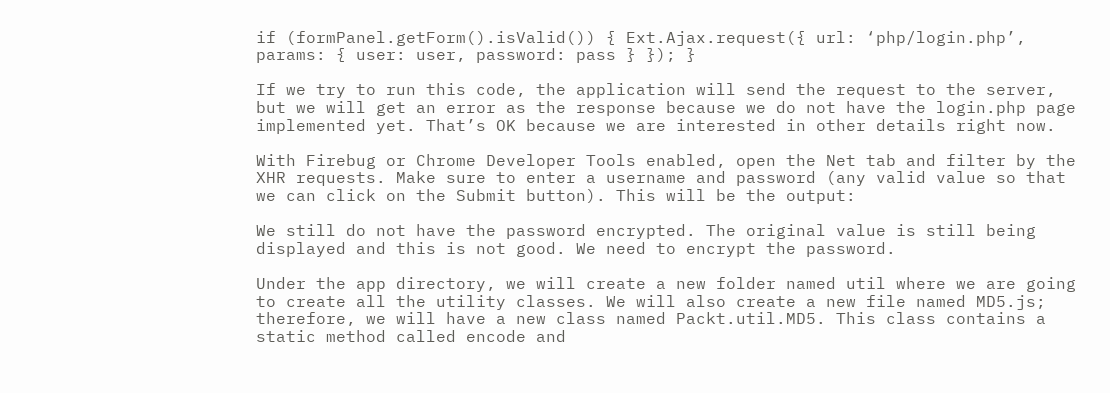if (formPanel.getForm().isValid()) { Ext.Ajax.request({ url: ‘php/login.php’, params: { user: user, password: pass } }); }

If we try to run this code, the application will send the request to the server, but we will get an error as the response because we do not have the login.php page implemented yet. That’s OK because we are interested in other details right now.

With Firebug or Chrome Developer Tools enabled, open the Net tab and filter by the XHR requests. Make sure to enter a username and password (any valid value so that we can click on the Submit button). This will be the output:

We still do not have the password encrypted. The original value is still being displayed and this is not good. We need to encrypt the password.

Under the app directory, we will create a new folder named util where we are going to create all the utility classes. We will also create a new file named MD5.js; therefore, we will have a new class named Packt.util.MD5. This class contains a static method called encode and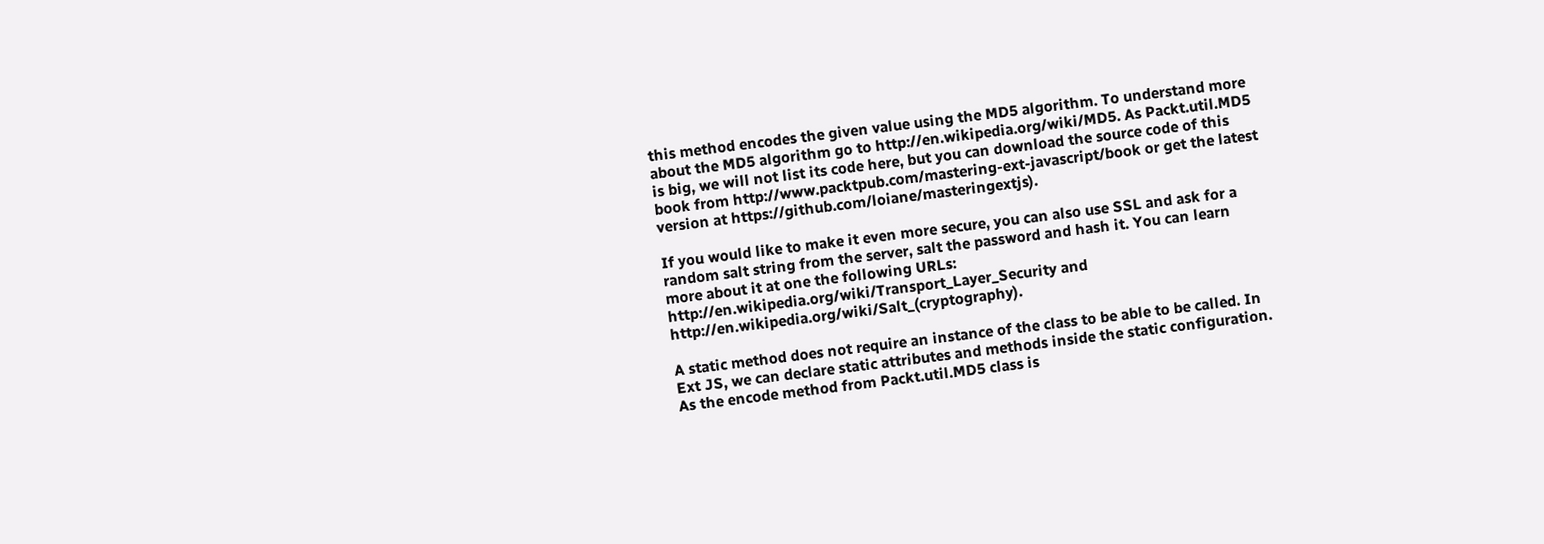this method encodes the given value using the MD5 algorithm. To understand more about the MD5 algorithm go to http://en.wikipedia.org/wiki/MD5. As Packt.util.MD5 is big, we will not list its code here, but you can download the source code of this book from http://www.packtpub.com/mastering-ext-javascript/book or get the latest version at https://github.com/loiane/masteringextjs).

If you would like to make it even more secure, you can also use SSL and ask for a random salt string from the server, salt the password and hash it. You can learn more about it at one the following URLs: http://en.wikipedia.org/wiki/Transport_Layer_Security and http://en.wikipedia.org/wiki/Salt_(cryptography).

A static method does not require an instance of the class to be able to be called. In Ext JS, we can declare static attributes and methods inside the static configuration. As the encode method from Packt.util.MD5 class is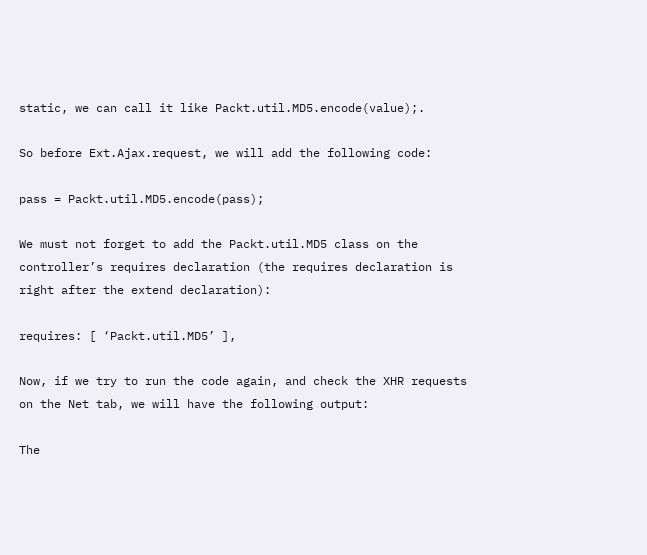static, we can call it like Packt.util.MD5.encode(value);.

So before Ext.Ajax.request, we will add the following code:

pass = Packt.util.MD5.encode(pass);

We must not forget to add the Packt.util.MD5 class on the controller’s requires declaration (the requires declaration is right after the extend declaration):

requires: [ ‘Packt.util.MD5’ ],

Now, if we try to run the code again, and check the XHR requests on the Net tab, we will have the following output:

The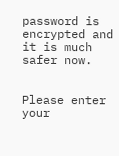password is encrypted and it is much safer now.


Please enter your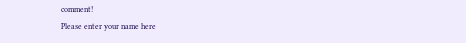comment!
Please enter your name here